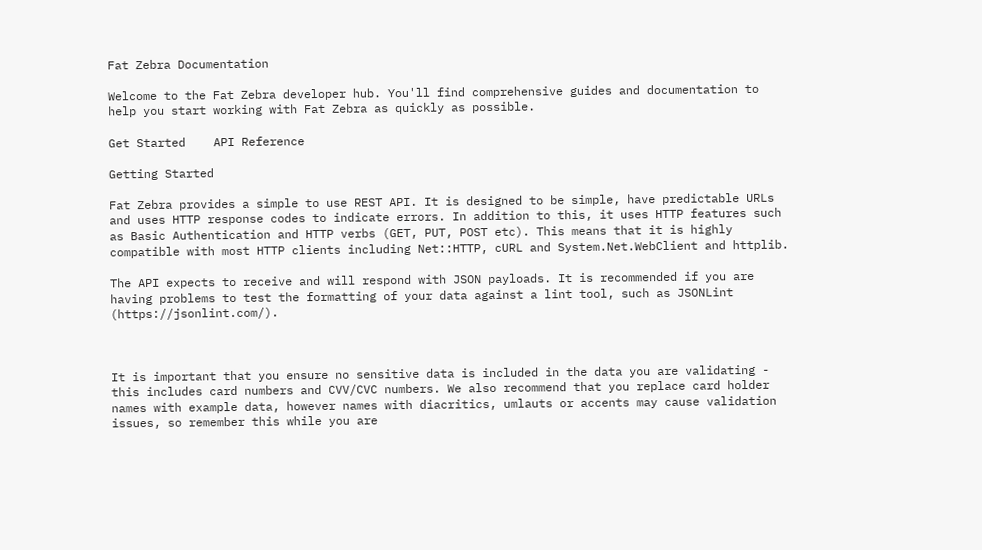Fat Zebra Documentation

Welcome to the Fat Zebra developer hub. You'll find comprehensive guides and documentation to help you start working with Fat Zebra as quickly as possible.

Get Started    API Reference

Getting Started

Fat Zebra provides a simple to use REST API. It is designed to be simple, have predictable URLs and uses HTTP response codes to indicate errors. In addition to this, it uses HTTP features such as Basic Authentication and HTTP verbs (GET, PUT, POST etc). This means that it is highly compatible with most HTTP clients including Net::HTTP, cURL and System.Net.WebClient and httplib.

The API expects to receive and will respond with JSON payloads. It is recommended if you are having problems to test the formatting of your data against a lint tool, such as JSONLint (https://jsonlint.com/).



It is important that you ensure no sensitive data is included in the data you are validating - this includes card numbers and CVV/CVC numbers. We also recommend that you replace card holder names with example data, however names with diacritics, umlauts or accents may cause validation issues, so remember this while you are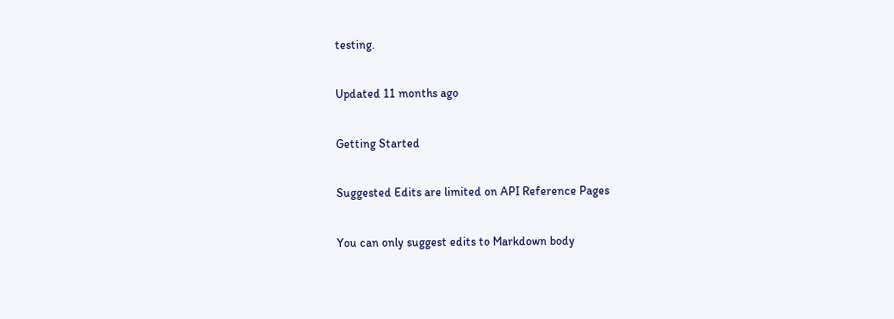testing.

Updated 11 months ago

Getting Started

Suggested Edits are limited on API Reference Pages

You can only suggest edits to Markdown body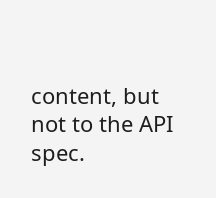content, but not to the API spec.